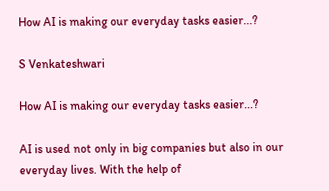How AI is making our everyday tasks easier...?

S Venkateshwari

How AI is making our everyday tasks easier...?

AI is used not only in big companies but also in our everyday lives. With the help of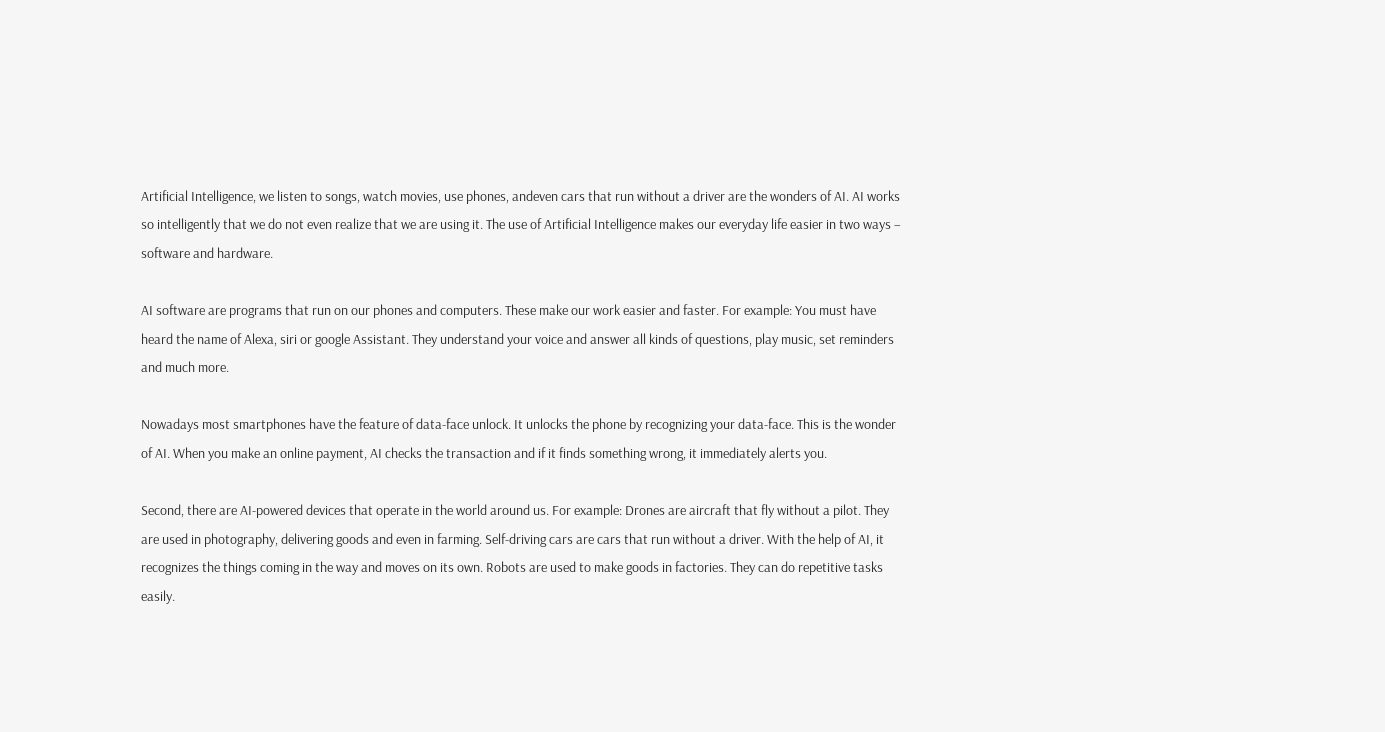Artificial Intelligence, we listen to songs, watch movies, use phones, andeven cars that run without a driver are the wonders of AI. AI works so intelligently that we do not even realize that we are using it. The use of Artificial Intelligence makes our everyday life easier in two ways – software and hardware.

AI software are programs that run on our phones and computers. These make our work easier and faster. For example: You must have heard the name of Alexa, siri or google Assistant. They understand your voice and answer all kinds of questions, play music, set reminders and much more.

Nowadays most smartphones have the feature of data-face unlock. It unlocks the phone by recognizing your data-face. This is the wonder of AI. When you make an online payment, AI checks the transaction and if it finds something wrong, it immediately alerts you.

Second, there are AI-powered devices that operate in the world around us. For example: Drones are aircraft that fly without a pilot. They are used in photography, delivering goods and even in farming. Self-driving cars are cars that run without a driver. With the help of AI, it recognizes the things coming in the way and moves on its own. Robots are used to make goods in factories. They can do repetitive tasks easily.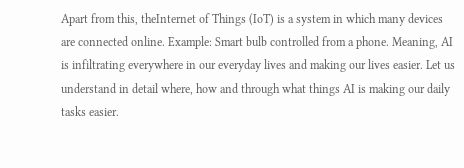Apart from this, theInternet of Things (IoT) is a system in which many devices are connected online. Example: Smart bulb controlled from a phone. Meaning, AI is infiltrating everywhere in our everyday lives and making our lives easier. Let us understand in detail where, how and through what things AI is making our daily tasks easier.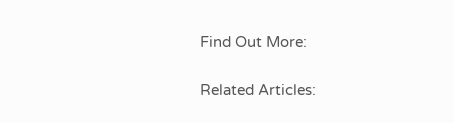Find Out More:

Related Articles: